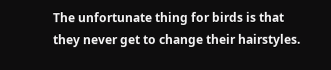The unfortunate thing for birds is that they never get to change their hairstyles.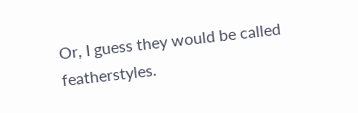Or, I guess they would be called featherstyles.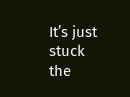It’s just stuck the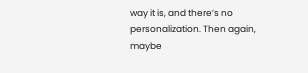way it is, and there’s no personalization. Then again, maybe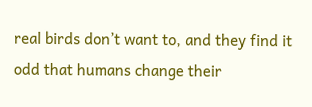real birds don’t want to, and they find it odd that humans change their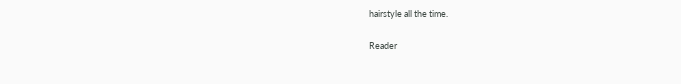hairstyle all the time.

Reader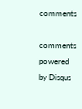comments

comments powered by Disqus